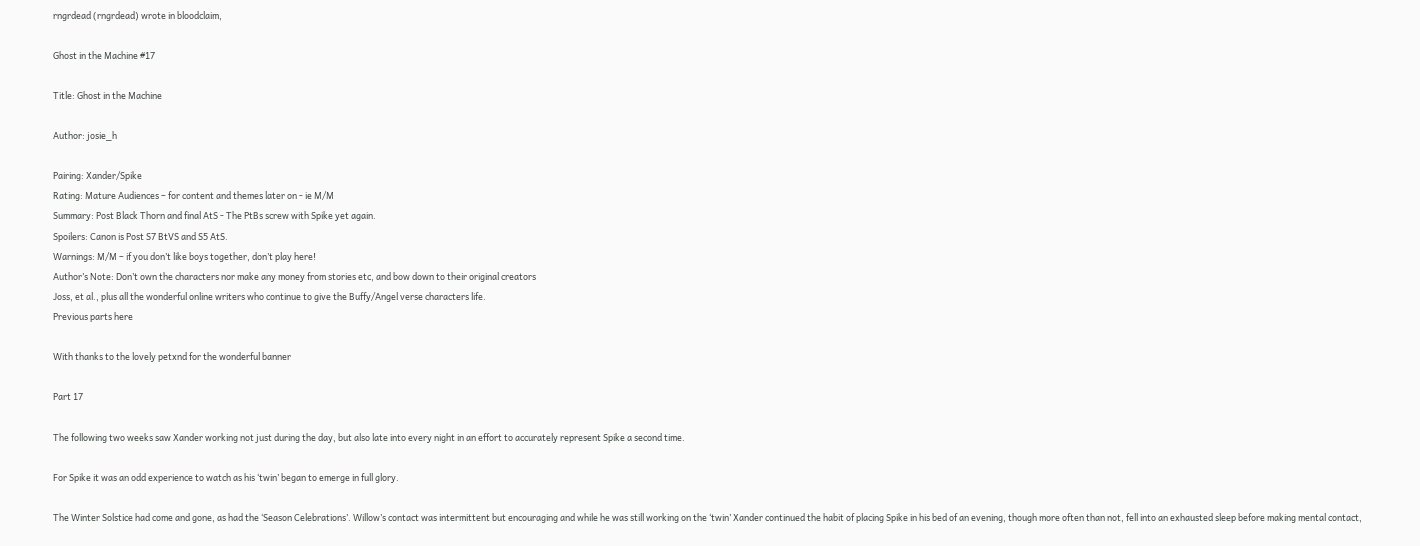rngrdead (rngrdead) wrote in bloodclaim,

Ghost in the Machine #17

Title: Ghost in the Machine

Author: josie_h

Pairing: Xander/Spike
Rating: Mature Audiences – for content and themes later on - ie M/M
Summary: Post Black Thorn and final AtS - The PtBs screw with Spike yet again.
Spoilers: Canon is Post S7 BtVS and S5 AtS.
Warnings: M/M – if you don’t like boys together, don’t play here!
Author’s Note: Don’t own the characters nor make any money from stories etc, and bow down to their original creators
Joss, et al., plus all the wonderful online writers who continue to give the Buffy/Angel verse characters life.
Previous parts here

With thanks to the lovely petxnd for the wonderful banner

Part 17

The following two weeks saw Xander working not just during the day, but also late into every night in an effort to accurately represent Spike a second time.

For Spike it was an odd experience to watch as his ‘twin’ began to emerge in full glory.

The Winter Solstice had come and gone, as had the ‘Season Celebrations’. Willow’s contact was intermittent but encouraging and while he was still working on the ‘twin’ Xander continued the habit of placing Spike in his bed of an evening, though more often than not, fell into an exhausted sleep before making mental contact,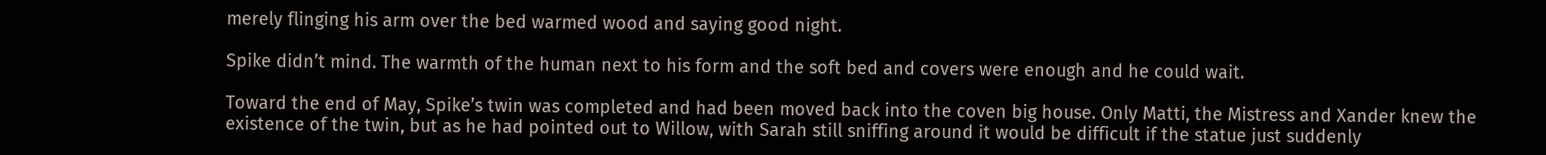merely flinging his arm over the bed warmed wood and saying good night.

Spike didn’t mind. The warmth of the human next to his form and the soft bed and covers were enough and he could wait.

Toward the end of May, Spike’s twin was completed and had been moved back into the coven big house. Only Matti, the Mistress and Xander knew the existence of the twin, but as he had pointed out to Willow, with Sarah still sniffing around it would be difficult if the statue just suddenly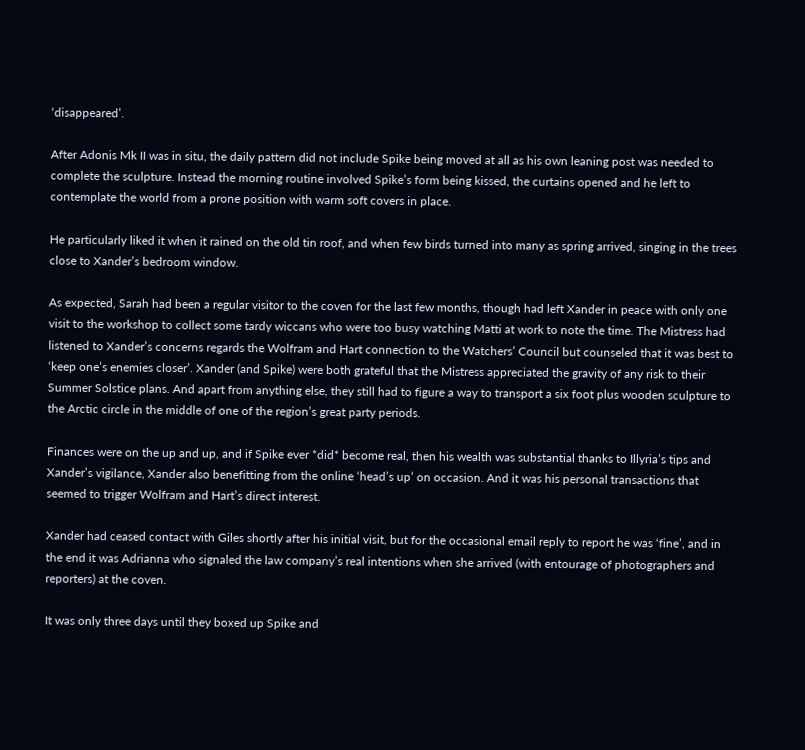‘disappeared’.

After Adonis Mk II was in situ, the daily pattern did not include Spike being moved at all as his own leaning post was needed to complete the sculpture. Instead the morning routine involved Spike’s form being kissed, the curtains opened and he left to contemplate the world from a prone position with warm soft covers in place.

He particularly liked it when it rained on the old tin roof, and when few birds turned into many as spring arrived, singing in the trees close to Xander’s bedroom window.

As expected, Sarah had been a regular visitor to the coven for the last few months, though had left Xander in peace with only one visit to the workshop to collect some tardy wiccans who were too busy watching Matti at work to note the time. The Mistress had listened to Xander’s concerns regards the Wolfram and Hart connection to the Watchers’ Council but counseled that it was best to ‘keep one’s enemies closer’. Xander (and Spike) were both grateful that the Mistress appreciated the gravity of any risk to their Summer Solstice plans. And apart from anything else, they still had to figure a way to transport a six foot plus wooden sculpture to the Arctic circle in the middle of one of the region’s great party periods.

Finances were on the up and up, and if Spike ever *did* become real, then his wealth was substantial thanks to Illyria’s tips and Xander’s vigilance, Xander also benefitting from the online ‘head’s up’ on occasion. And it was his personal transactions that seemed to trigger Wolfram and Hart’s direct interest.

Xander had ceased contact with Giles shortly after his initial visit, but for the occasional email reply to report he was ‘fine’, and in the end it was Adrianna who signaled the law company’s real intentions when she arrived (with entourage of photographers and reporters) at the coven.

It was only three days until they boxed up Spike and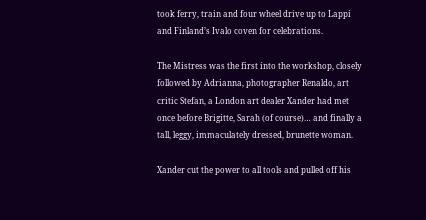took ferry, train and four wheel drive up to Lappi and Finland’s Ivalo coven for celebrations.

The Mistress was the first into the workshop, closely followed by Adrianna, photographer Renaldo, art critic Stefan, a London art dealer Xander had met once before Brigitte, Sarah (of course)… and finally a tall, leggy, immaculately dressed, brunette woman.

Xander cut the power to all tools and pulled off his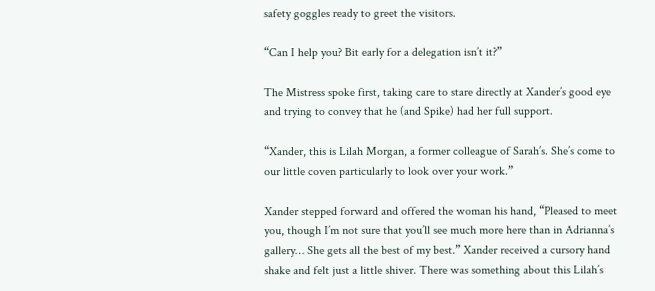safety goggles ready to greet the visitors.

“Can I help you? Bit early for a delegation isn’t it?”

The Mistress spoke first, taking care to stare directly at Xander’s good eye and trying to convey that he (and Spike) had her full support.

“Xander, this is Lilah Morgan, a former colleague of Sarah’s. She’s come to our little coven particularly to look over your work.”

Xander stepped forward and offered the woman his hand, “Pleased to meet you, though I’m not sure that you’ll see much more here than in Adrianna’s gallery… She gets all the best of my best.” Xander received a cursory hand shake and felt just a little shiver. There was something about this Lilah’s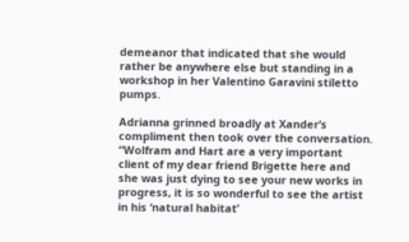demeanor that indicated that she would rather be anywhere else but standing in a workshop in her Valentino Garavini stiletto pumps.

Adrianna grinned broadly at Xander’s compliment then took over the conversation. “Wolfram and Hart are a very important client of my dear friend Brigette here and she was just dying to see your new works in progress, it is so wonderful to see the artist in his ‘natural habitat’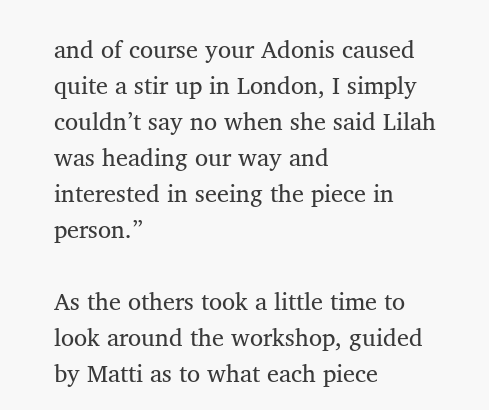and of course your Adonis caused quite a stir up in London, I simply couldn’t say no when she said Lilah was heading our way and interested in seeing the piece in person.”

As the others took a little time to look around the workshop, guided by Matti as to what each piece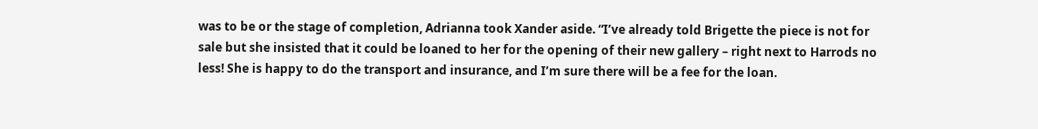was to be or the stage of completion, Adrianna took Xander aside. “I’ve already told Brigette the piece is not for sale but she insisted that it could be loaned to her for the opening of their new gallery – right next to Harrods no less! She is happy to do the transport and insurance, and I’m sure there will be a fee for the loan.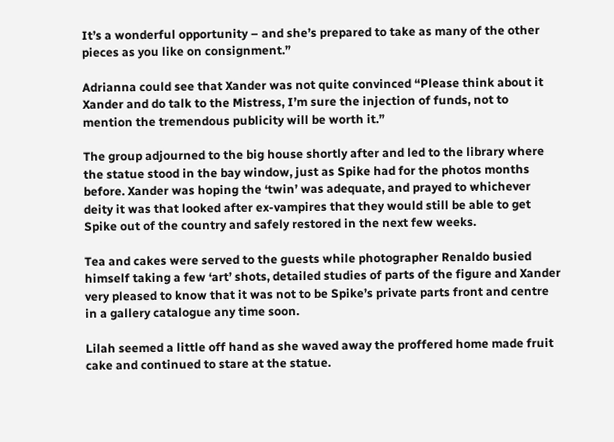It’s a wonderful opportunity – and she’s prepared to take as many of the other pieces as you like on consignment.”

Adrianna could see that Xander was not quite convinced “Please think about it Xander and do talk to the Mistress, I’m sure the injection of funds, not to mention the tremendous publicity will be worth it.”

The group adjourned to the big house shortly after and led to the library where the statue stood in the bay window, just as Spike had for the photos months before. Xander was hoping the ‘twin’ was adequate, and prayed to whichever deity it was that looked after ex-vampires that they would still be able to get Spike out of the country and safely restored in the next few weeks.

Tea and cakes were served to the guests while photographer Renaldo busied himself taking a few ‘art’ shots, detailed studies of parts of the figure and Xander very pleased to know that it was not to be Spike’s private parts front and centre in a gallery catalogue any time soon.

Lilah seemed a little off hand as she waved away the proffered home made fruit cake and continued to stare at the statue.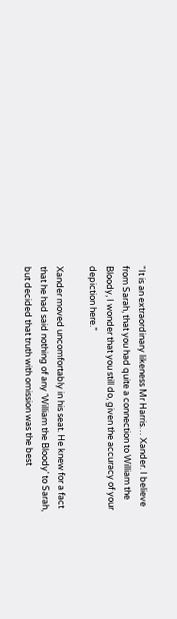“It is an extraordinary likeness Mr Harris… Xander. I believe from Sarah, that you had quite a connection to William the Bloody, I wonder that you still do, given the accuracy of your depiction here.”

Xander moved uncomfortably in his seat. He knew for a fact that he had said nothing of any ‘William the Bloody’ to Sarah, but decided that truth with omission was the best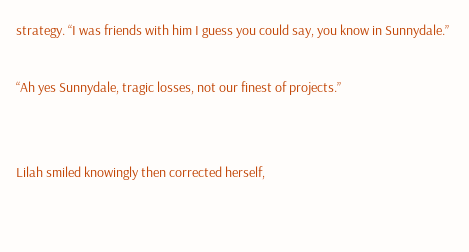strategy. “I was friends with him I guess you could say, you know in Sunnydale.”

“Ah yes Sunnydale, tragic losses, not our finest of projects.”


Lilah smiled knowingly then corrected herself,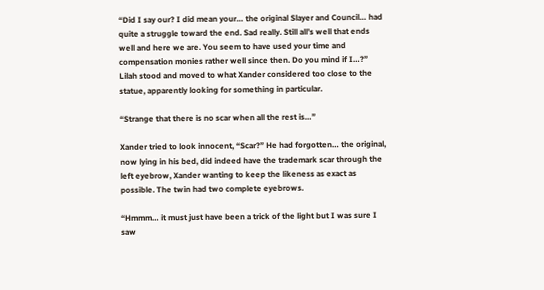“Did I say our? I did mean your… the original Slayer and Council… had quite a struggle toward the end. Sad really. Still all’s well that ends well and here we are. You seem to have used your time and compensation monies rather well since then. Do you mind if I…?” Lilah stood and moved to what Xander considered too close to the statue, apparently looking for something in particular.

“Strange that there is no scar when all the rest is…”

Xander tried to look innocent, “Scar?” He had forgotten… the original, now lying in his bed, did indeed have the trademark scar through the left eyebrow, Xander wanting to keep the likeness as exact as possible. The twin had two complete eyebrows.

“Hmmm… it must just have been a trick of the light but I was sure I saw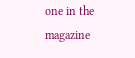one in the magazine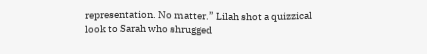representation. No matter.” Lilah shot a quizzical look to Sarah who shrugged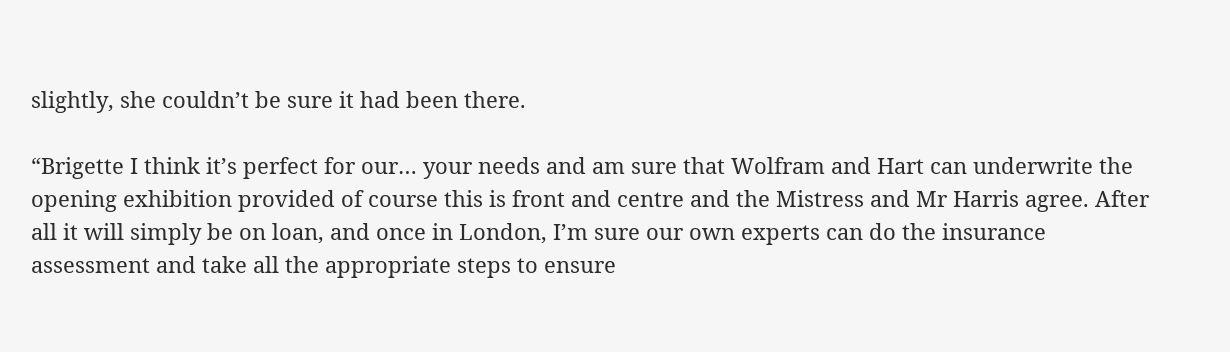slightly, she couldn’t be sure it had been there.

“Brigette I think it’s perfect for our… your needs and am sure that Wolfram and Hart can underwrite the opening exhibition provided of course this is front and centre and the Mistress and Mr Harris agree. After all it will simply be on loan, and once in London, I’m sure our own experts can do the insurance assessment and take all the appropriate steps to ensure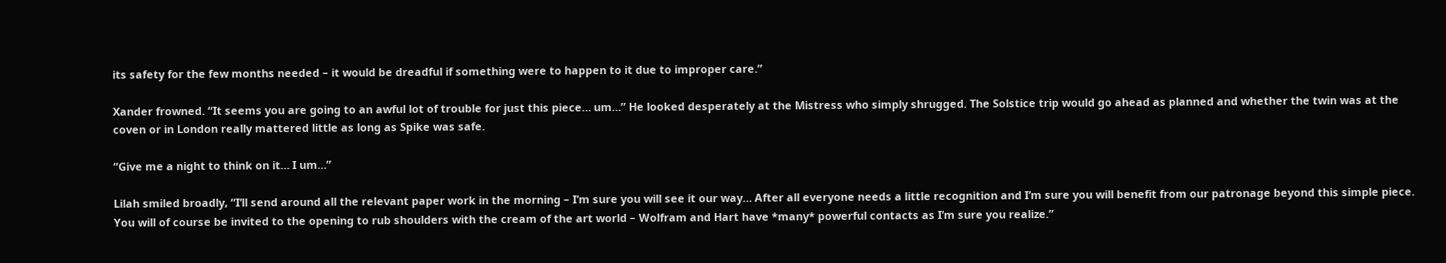its safety for the few months needed – it would be dreadful if something were to happen to it due to improper care.”

Xander frowned. “It seems you are going to an awful lot of trouble for just this piece… um…” He looked desperately at the Mistress who simply shrugged. The Solstice trip would go ahead as planned and whether the twin was at the coven or in London really mattered little as long as Spike was safe.

“Give me a night to think on it… I um…”

Lilah smiled broadly, “I’ll send around all the relevant paper work in the morning – I’m sure you will see it our way… After all everyone needs a little recognition and I’m sure you will benefit from our patronage beyond this simple piece. You will of course be invited to the opening to rub shoulders with the cream of the art world – Wolfram and Hart have *many* powerful contacts as I’m sure you realize.”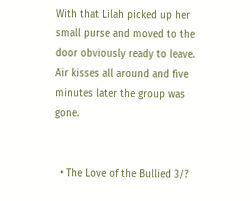With that Lilah picked up her small purse and moved to the door obviously ready to leave. Air kisses all around and five minutes later the group was gone.


  • The Love of the Bullied 3/?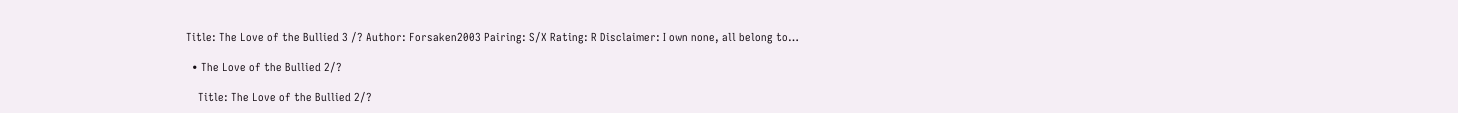Title: The Love of the Bullied 3 /? Author: Forsaken2003 Pairing: S/X Rating: R Disclaimer: I own none, all belong to…

  • The Love of the Bullied 2/?

    Title: The Love of the Bullied 2/?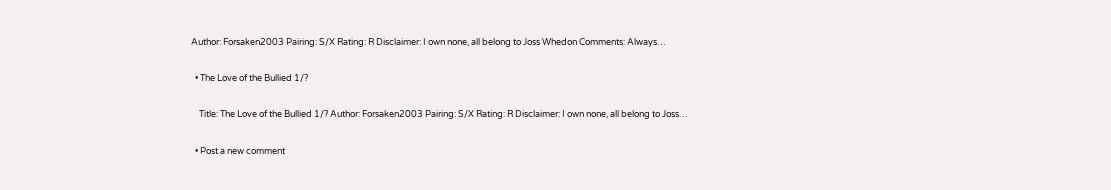Author: Forsaken2003 Pairing: S/X Rating: R Disclaimer: I own none, all belong to Joss Whedon Comments: Always…

  • The Love of the Bullied 1/?

    Title: The Love of the Bullied 1/? Author: Forsaken2003 Pairing: S/X Rating: R Disclaimer: I own none, all belong to Joss…

  • Post a new comment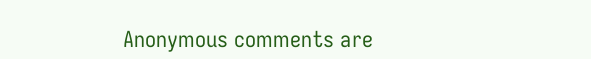Anonymous comments are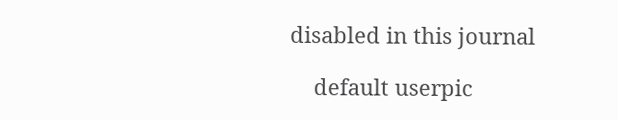disabled in this journal

    default userpic